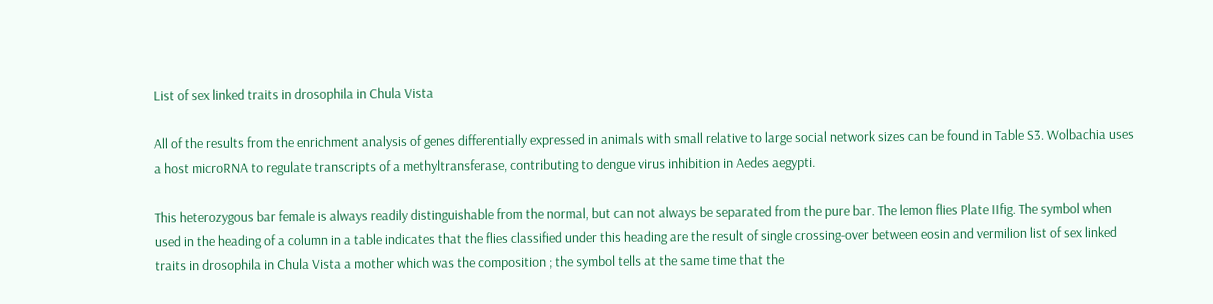List of sex linked traits in drosophila in Chula Vista

All of the results from the enrichment analysis of genes differentially expressed in animals with small relative to large social network sizes can be found in Table S3. Wolbachia uses a host microRNA to regulate transcripts of a methyltransferase, contributing to dengue virus inhibition in Aedes aegypti.

This heterozygous bar female is always readily distinguishable from the normal, but can not always be separated from the pure bar. The lemon flies Plate IIfig. The symbol when used in the heading of a column in a table indicates that the flies classified under this heading are the result of single crossing-over between eosin and vermilion list of sex linked traits in drosophila in Chula Vista a mother which was the composition ; the symbol tells at the same time that the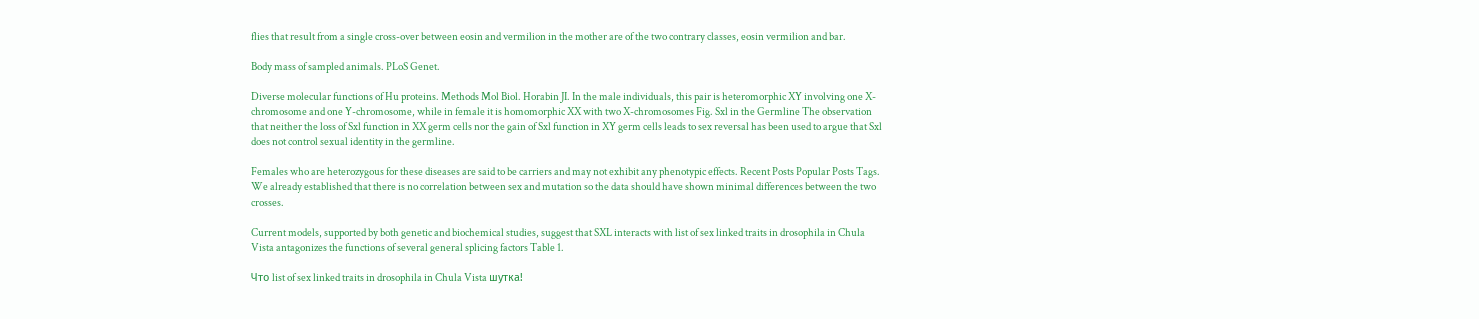flies that result from a single cross-over between eosin and vermilion in the mother are of the two contrary classes, eosin vermilion and bar.

Body mass of sampled animals. PLoS Genet.

Diverse molecular functions of Hu proteins. Methods Mol Biol. Horabin JI. In the male individuals, this pair is heteromorphic XY involving one X-chromosome and one Y-chromosome, while in female it is homomorphic XX with two X-chromosomes Fig. Sxl in the Germline The observation that neither the loss of Sxl function in XX germ cells nor the gain of Sxl function in XY germ cells leads to sex reversal has been used to argue that Sxl does not control sexual identity in the germline.

Females who are heterozygous for these diseases are said to be carriers and may not exhibit any phenotypic effects. Recent Posts Popular Posts Tags. We already established that there is no correlation between sex and mutation so the data should have shown minimal differences between the two crosses.

Current models, supported by both genetic and biochemical studies, suggest that SXL interacts with list of sex linked traits in drosophila in Chula Vista antagonizes the functions of several general splicing factors Table 1.

Что list of sex linked traits in drosophila in Chula Vista шутка!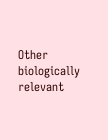Other biologically relevant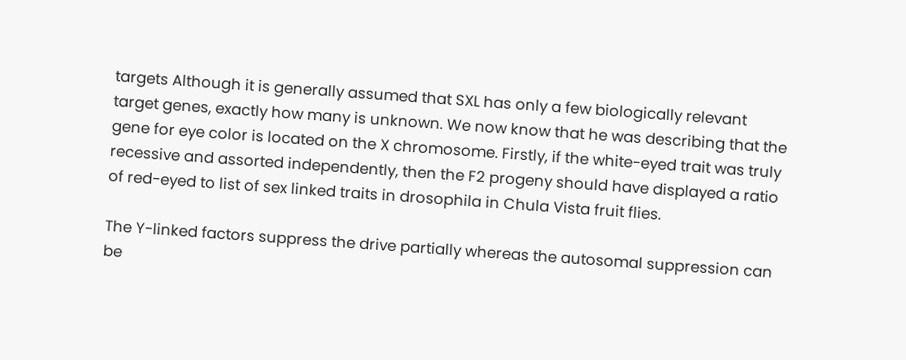targets Although it is generally assumed that SXL has only a few biologically relevant target genes, exactly how many is unknown. We now know that he was describing that the gene for eye color is located on the X chromosome. Firstly, if the white-eyed trait was truly recessive and assorted independently, then the F2 progeny should have displayed a ratio of red-eyed to list of sex linked traits in drosophila in Chula Vista fruit flies.

The Y-linked factors suppress the drive partially whereas the autosomal suppression can be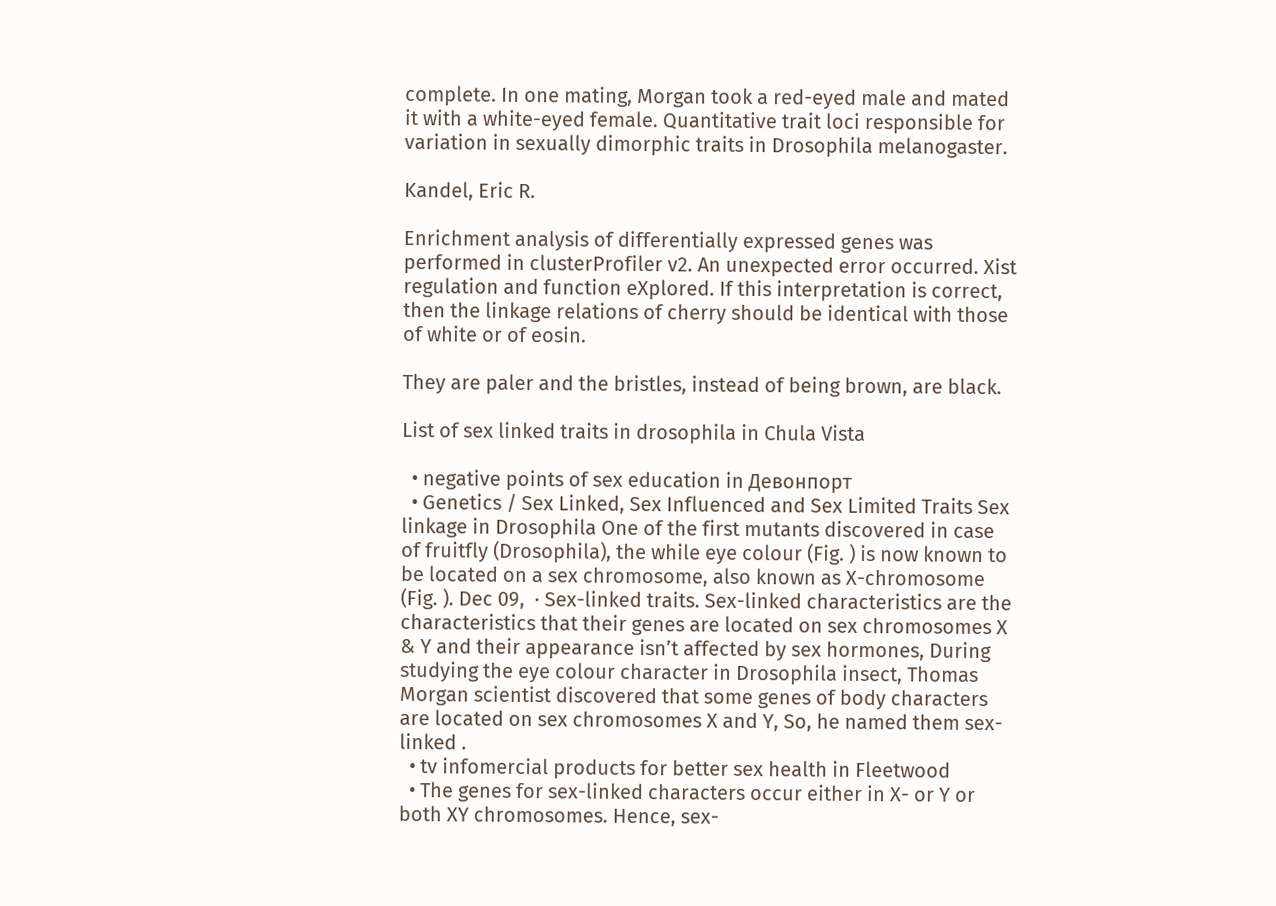complete. In one mating, Morgan took a red-eyed male and mated it with a white-eyed female. Quantitative trait loci responsible for variation in sexually dimorphic traits in Drosophila melanogaster.

Kandel, Eric R.

Enrichment analysis of differentially expressed genes was performed in clusterProfiler v2. An unexpected error occurred. Xist regulation and function eXplored. If this interpretation is correct, then the linkage relations of cherry should be identical with those of white or of eosin.

They are paler and the bristles, instead of being brown, are black.

List of sex linked traits in drosophila in Chula Vista

  • negative points of sex education in Девонпорт
  • Genetics / Sex Linked, Sex Influenced and Sex Limited Traits Sex linkage in Drosophila One of the first mutants discovered in case of fruitfly (Drosophila), the while eye colour (Fig. ) is now known to be located on a sex chromosome, also known as X-chromosome (Fig. ). Dec 09,  · Sex-linked traits. Sex-linked characteristics are the characteristics that their genes are located on sex chromosomes X & Y and their appearance isn’t affected by sex hormones, During studying the eye colour character in Drosophila insect, Thomas Morgan scientist discovered that some genes of body characters are located on sex chromosomes X and Y, So, he named them sex-linked .
  • tv infomercial products for better sex health in Fleetwood
  • The genes for sex-linked characters occur either in X- or Y or both XY chromosomes. Hence, sex-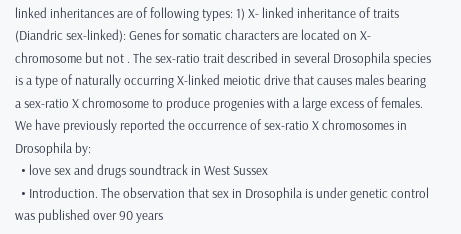linked inheritances are of following types: 1) X- linked inheritance of traits (Diandric sex-linked): Genes for somatic characters are located on X-chromosome but not . The sex-ratio trait described in several Drosophila species is a type of naturally occurring X-linked meiotic drive that causes males bearing a sex-ratio X chromosome to produce progenies with a large excess of females. We have previously reported the occurrence of sex-ratio X chromosomes in Drosophila by:
  • love sex and drugs soundtrack in West Sussex
  • Introduction. The observation that sex in Drosophila is under genetic control was published over 90 years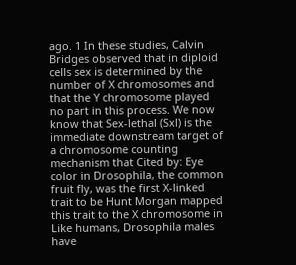ago. 1 In these studies, Calvin Bridges observed that in diploid cells sex is determined by the number of X chromosomes and that the Y chromosome played no part in this process. We now know that Sex-lethal (Sxl) is the immediate downstream target of a chromosome counting mechanism that Cited by: Eye color in Drosophila, the common fruit fly, was the first X-linked trait to be Hunt Morgan mapped this trait to the X chromosome in Like humans, Drosophila males have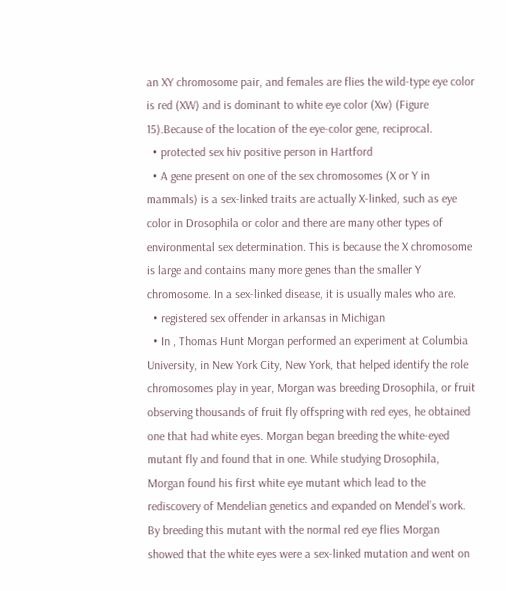an XY chromosome pair, and females are flies the wild-type eye color is red (XW) and is dominant to white eye color (Xw) (Figure 15).Because of the location of the eye-color gene, reciprocal.
  • protected sex hiv positive person in Hartford
  • A gene present on one of the sex chromosomes (X or Y in mammals) is a sex-linked traits are actually X-linked, such as eye color in Drosophila or color and there are many other types of environmental sex determination. This is because the X chromosome is large and contains many more genes than the smaller Y chromosome. In a sex-linked disease, it is usually males who are.
  • registered sex offender in arkansas in Michigan
  • In , Thomas Hunt Morgan performed an experiment at Columbia University, in New York City, New York, that helped identify the role chromosomes play in year, Morgan was breeding Drosophila, or fruit observing thousands of fruit fly offspring with red eyes, he obtained one that had white eyes. Morgan began breeding the white-eyed mutant fly and found that in one. While studying Drosophila, Morgan found his first white eye mutant which lead to the rediscovery of Mendelian genetics and expanded on Mendel’s work. By breeding this mutant with the normal red eye flies Morgan showed that the white eyes were a sex-linked mutation and went on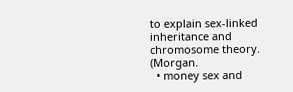to explain sex-linked inheritance and chromosome theory. (Morgan.
  • money sex and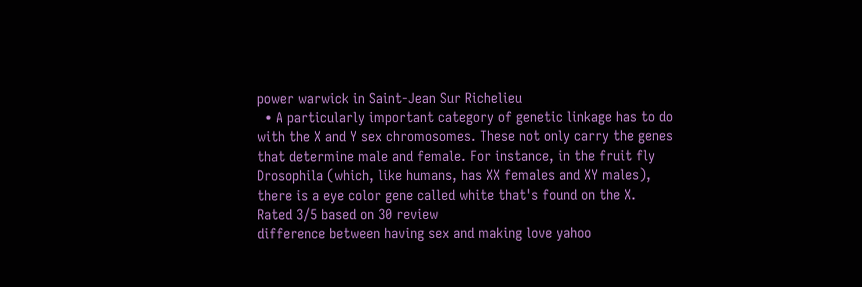power warwick in Saint-Jean Sur Richelieu
  • A particularly important category of genetic linkage has to do with the X and Y sex chromosomes. These not only carry the genes that determine male and female. For instance, in the fruit fly Drosophila (which, like humans, has XX females and XY males), there is a eye color gene called white that's found on the X.
Rated 3/5 based on 30 review
difference between having sex and making love yahoo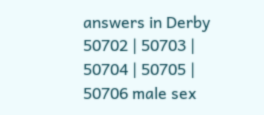answers in Derby 50702 | 50703 | 50704 | 50705 | 50706 male sex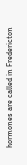hormones are called in Fredericton